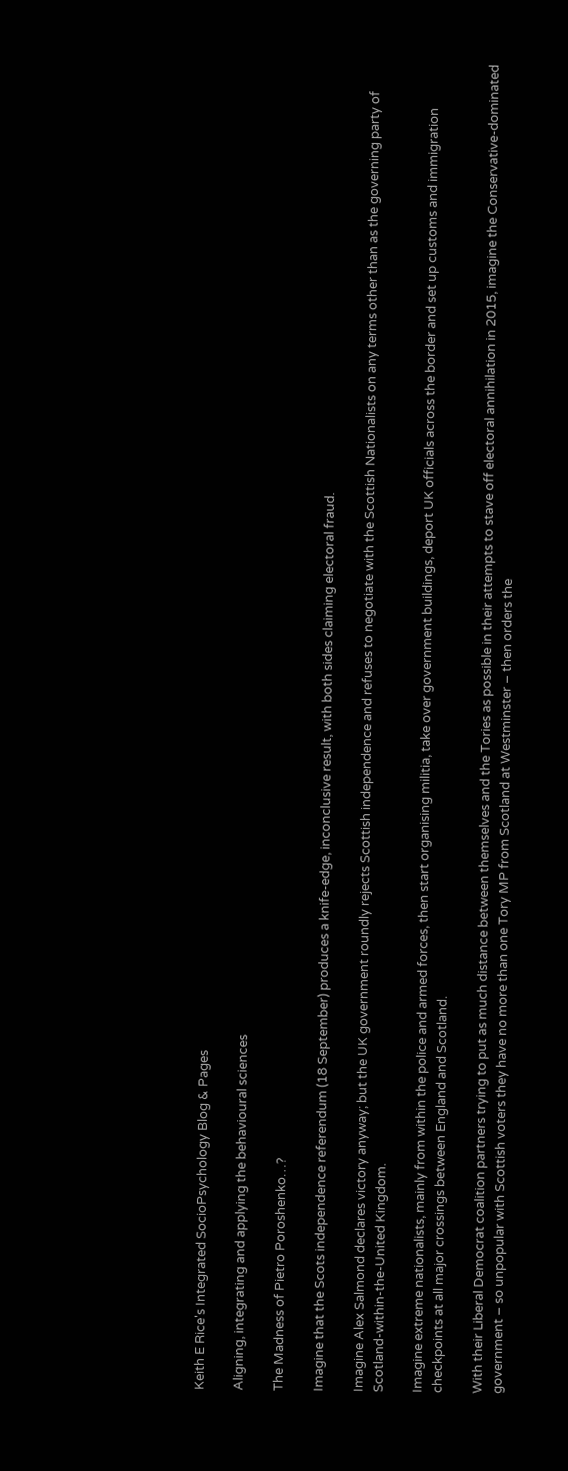Keith E Rice's Integrated SocioPsychology Blog & Pages

Aligning, integrating and applying the behavioural sciences

The Madness of Pietro Poroshenko…?

Imagine that the Scots independence referendum (18 September) produces a knife-edge, inconclusive result, with both sides claiming electoral fraud.

Imagine Alex Salmond declares victory anyway; but the UK government roundly rejects Scottish independence and refuses to negotiate with the Scottish Nationalists on any terms other than as the governing party of Scotland-within-the-United Kingdom.

Imagine extreme nationalists, mainly from within the police and armed forces, then start organising militia, take over government buildings, deport UK officials across the border and set up customs and immigration checkpoints at all major crossings between England and Scotland.

With their Liberal Democrat coalition partners trying to put as much distance between themselves and the Tories as possible in their attempts to stave off electoral annihilation in 2015, imagine the Conservative-dominated government – so unpopular with Scottish voters they have no more than one Tory MP from Scotland at Westminster – then orders the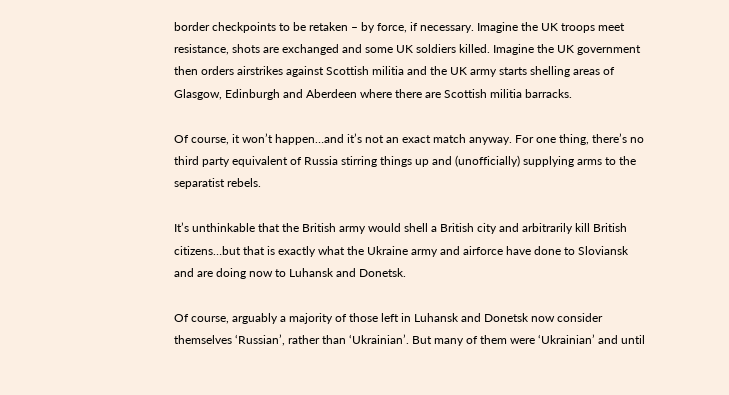border checkpoints to be retaken – by force, if necessary. Imagine the UK troops meet resistance, shots are exchanged and some UK soldiers killed. Imagine the UK government then orders airstrikes against Scottish militia and the UK army starts shelling areas of Glasgow, Edinburgh and Aberdeen where there are Scottish militia barracks.

Of course, it won’t happen…and it’s not an exact match anyway. For one thing, there’s no third party equivalent of Russia stirring things up and (unofficially) supplying arms to the separatist rebels.

It’s unthinkable that the British army would shell a British city and arbitrarily kill British citizens…but that is exactly what the Ukraine army and airforce have done to Sloviansk and are doing now to Luhansk and Donetsk.

Of course, arguably a majority of those left in Luhansk and Donetsk now consider themselves ‘Russian’, rather than ‘Ukrainian’. But many of them were ‘Ukrainian’ and until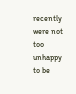recently were not too unhappy to be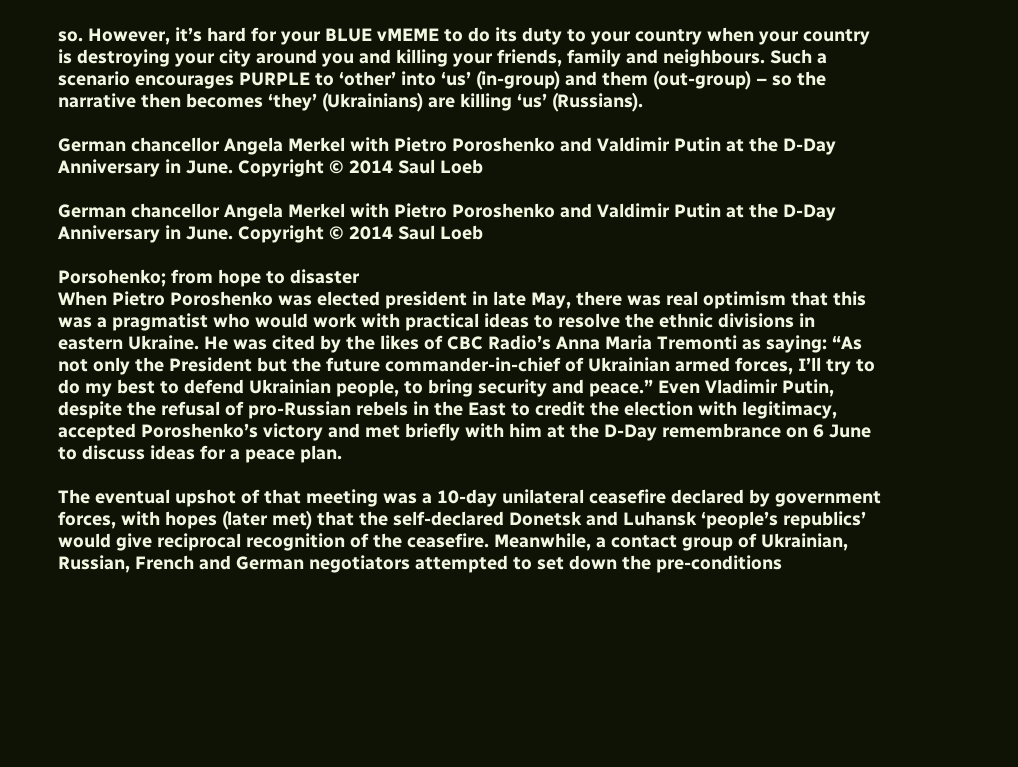so. However, it’s hard for your BLUE vMEME to do its duty to your country when your country is destroying your city around you and killing your friends, family and neighbours. Such a scenario encourages PURPLE to ‘other’ into ‘us’ (in-group) and them (out-group) – so the narrative then becomes ‘they’ (Ukrainians) are killing ‘us’ (Russians).

German chancellor Angela Merkel with Pietro Poroshenko and Valdimir Putin at the D-Day Anniversary in June. Copyright © 2014 Saul Loeb

German chancellor Angela Merkel with Pietro Poroshenko and Valdimir Putin at the D-Day Anniversary in June. Copyright © 2014 Saul Loeb

Porsohenko; from hope to disaster
When Pietro Poroshenko was elected president in late May, there was real optimism that this was a pragmatist who would work with practical ideas to resolve the ethnic divisions in eastern Ukraine. He was cited by the likes of CBC Radio’s Anna Maria Tremonti as saying: “As not only the President but the future commander-in-chief of Ukrainian armed forces, I’ll try to do my best to defend Ukrainian people, to bring security and peace.” Even Vladimir Putin, despite the refusal of pro-Russian rebels in the East to credit the election with legitimacy, accepted Poroshenko’s victory and met briefly with him at the D-Day remembrance on 6 June to discuss ideas for a peace plan.

The eventual upshot of that meeting was a 10-day unilateral ceasefire declared by government forces, with hopes (later met) that the self-declared Donetsk and Luhansk ‘people’s republics’ would give reciprocal recognition of the ceasefire. Meanwhile, a contact group of Ukrainian, Russian, French and German negotiators attempted to set down the pre-conditions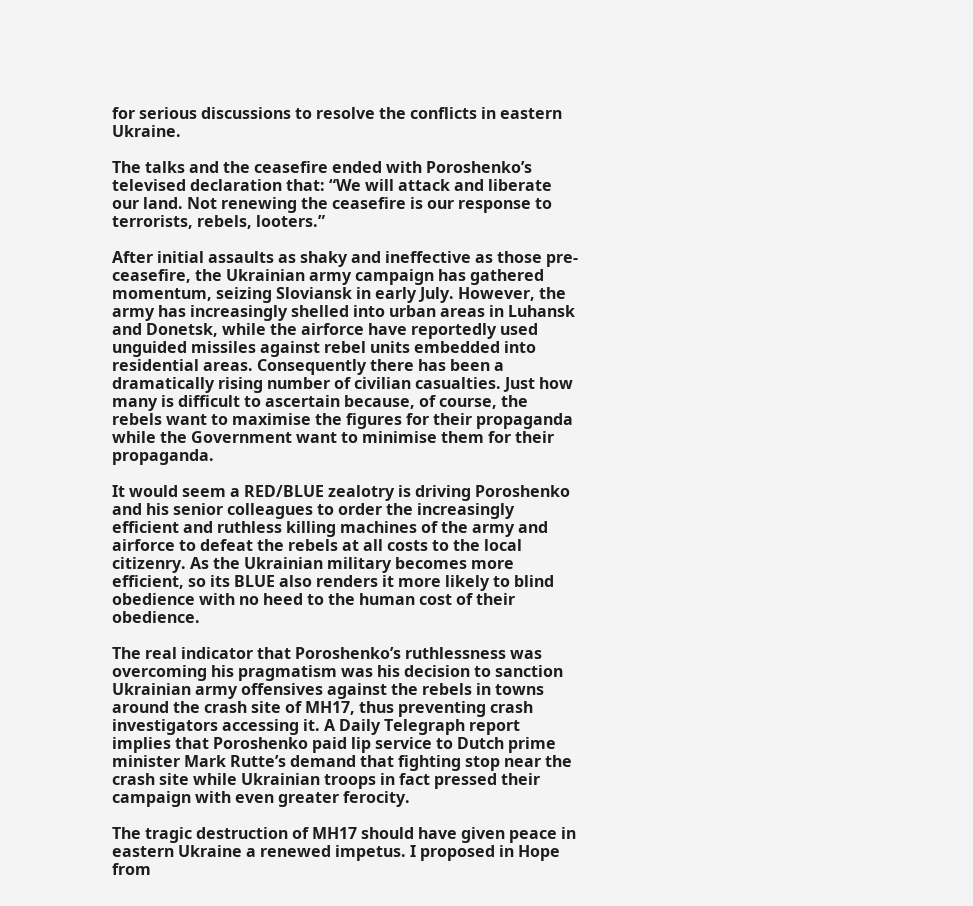for serious discussions to resolve the conflicts in eastern Ukraine.

The talks and the ceasefire ended with Poroshenko’s televised declaration that: “We will attack and liberate our land. Not renewing the ceasefire is our response to terrorists, rebels, looters.”

After initial assaults as shaky and ineffective as those pre-ceasefire, the Ukrainian army campaign has gathered momentum, seizing Sloviansk in early July. However, the army has increasingly shelled into urban areas in Luhansk and Donetsk, while the airforce have reportedly used unguided missiles against rebel units embedded into residential areas. Consequently there has been a dramatically rising number of civilian casualties. Just how many is difficult to ascertain because, of course, the rebels want to maximise the figures for their propaganda while the Government want to minimise them for their propaganda.

It would seem a RED/BLUE zealotry is driving Poroshenko and his senior colleagues to order the increasingly efficient and ruthless killing machines of the army and airforce to defeat the rebels at all costs to the local citizenry. As the Ukrainian military becomes more efficient, so its BLUE also renders it more likely to blind obedience with no heed to the human cost of their obedience.

The real indicator that Poroshenko’s ruthlessness was overcoming his pragmatism was his decision to sanction Ukrainian army offensives against the rebels in towns around the crash site of MH17, thus preventing crash investigators accessing it. A Daily Telegraph report implies that Poroshenko paid lip service to Dutch prime minister Mark Rutte’s demand that fighting stop near the crash site while Ukrainian troops in fact pressed their campaign with even greater ferocity.

The tragic destruction of MH17 should have given peace in eastern Ukraine a renewed impetus. I proposed in Hope from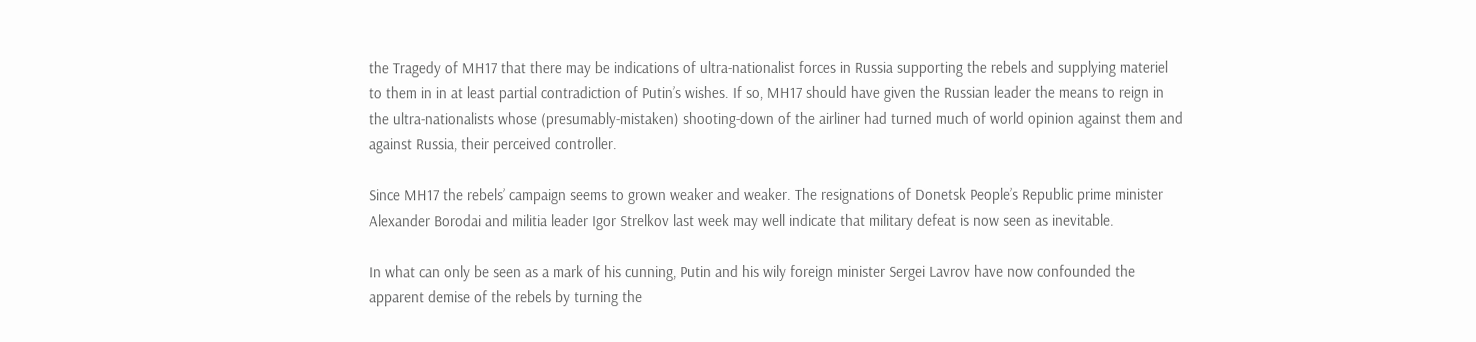the Tragedy of MH17 that there may be indications of ultra-nationalist forces in Russia supporting the rebels and supplying materiel to them in in at least partial contradiction of Putin’s wishes. If so, MH17 should have given the Russian leader the means to reign in the ultra-nationalists whose (presumably-mistaken) shooting-down of the airliner had turned much of world opinion against them and against Russia, their perceived controller.

Since MH17 the rebels’ campaign seems to grown weaker and weaker. The resignations of Donetsk People’s Republic prime minister Alexander Borodai and militia leader Igor Strelkov last week may well indicate that military defeat is now seen as inevitable.

In what can only be seen as a mark of his cunning, Putin and his wily foreign minister Sergei Lavrov have now confounded the apparent demise of the rebels by turning the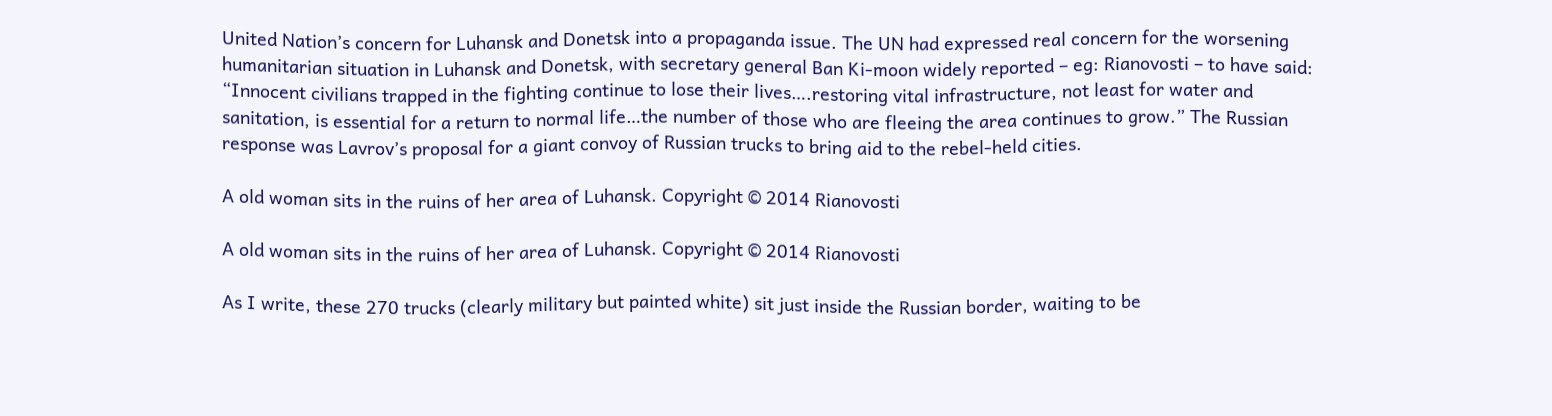United Nation’s concern for Luhansk and Donetsk into a propaganda issue. The UN had expressed real concern for the worsening humanitarian situation in Luhansk and Donetsk, with secretary general Ban Ki-moon widely reported – eg: Rianovosti – to have said: “Innocent civilians trapped in the fighting continue to lose their lives….restoring vital infrastructure, not least for water and sanitation, is essential for a return to normal life…the number of those who are fleeing the area continues to grow.” The Russian response was Lavrov’s proposal for a giant convoy of Russian trucks to bring aid to the rebel-held cities.

A old woman sits in the ruins of her area of Luhansk. Copyright © 2014 Rianovosti

A old woman sits in the ruins of her area of Luhansk. Copyright © 2014 Rianovosti

As I write, these 270 trucks (clearly military but painted white) sit just inside the Russian border, waiting to be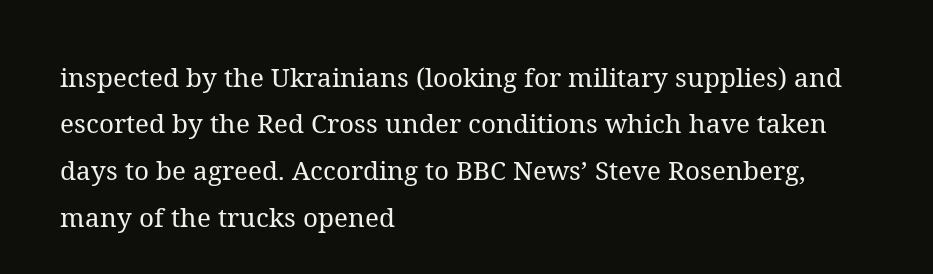inspected by the Ukrainians (looking for military supplies) and escorted by the Red Cross under conditions which have taken days to be agreed. According to BBC News’ Steve Rosenberg, many of the trucks opened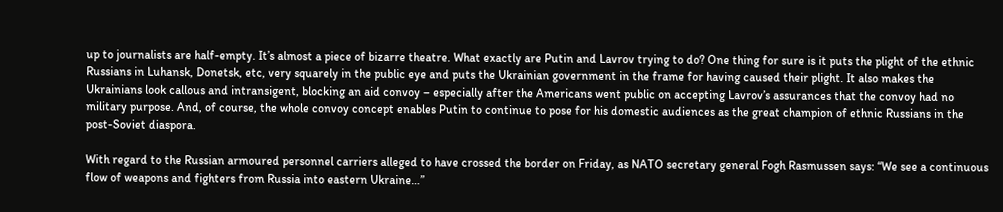up to journalists are half-empty. It’s almost a piece of bizarre theatre. What exactly are Putin and Lavrov trying to do? One thing for sure is it puts the plight of the ethnic Russians in Luhansk, Donetsk, etc, very squarely in the public eye and puts the Ukrainian government in the frame for having caused their plight. It also makes the Ukrainians look callous and intransigent, blocking an aid convoy – especially after the Americans went public on accepting Lavrov’s assurances that the convoy had no military purpose. And, of course, the whole convoy concept enables Putin to continue to pose for his domestic audiences as the great champion of ethnic Russians in the post-Soviet diaspora.

With regard to the Russian armoured personnel carriers alleged to have crossed the border on Friday, as NATO secretary general Fogh Rasmussen says: “We see a continuous flow of weapons and fighters from Russia into eastern Ukraine…”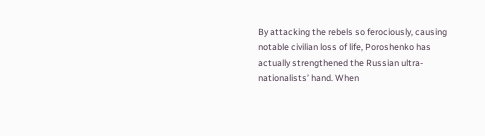By attacking the rebels so ferociously, causing notable civilian loss of life, Poroshenko has actually strengthened the Russian ultra-nationalists’ hand. When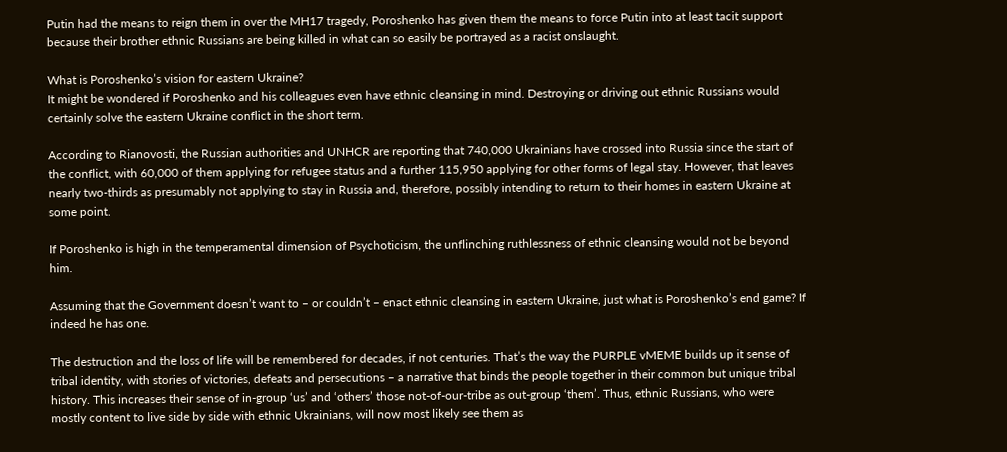Putin had the means to reign them in over the MH17 tragedy, Poroshenko has given them the means to force Putin into at least tacit support because their brother ethnic Russians are being killed in what can so easily be portrayed as a racist onslaught.

What is Poroshenko’s vision for eastern Ukraine?
It might be wondered if Poroshenko and his colleagues even have ethnic cleansing in mind. Destroying or driving out ethnic Russians would certainly solve the eastern Ukraine conflict in the short term.

According to Rianovosti, the Russian authorities and UNHCR are reporting that 740,000 Ukrainians have crossed into Russia since the start of the conflict, with 60,000 of them applying for refugee status and a further 115,950 applying for other forms of legal stay. However, that leaves nearly two-thirds as presumably not applying to stay in Russia and, therefore, possibly intending to return to their homes in eastern Ukraine at some point.

If Poroshenko is high in the temperamental dimension of Psychoticism, the unflinching ruthlessness of ethnic cleansing would not be beyond him.

Assuming that the Government doesn’t want to – or couldn’t – enact ethnic cleansing in eastern Ukraine, just what is Poroshenko’s end game? If indeed he has one.

The destruction and the loss of life will be remembered for decades, if not centuries. That’s the way the PURPLE vMEME builds up it sense of tribal identity, with stories of victories, defeats and persecutions – a narrative that binds the people together in their common but unique tribal history. This increases their sense of in-group ‘us’ and ‘others’ those not-of-our-tribe as out-group ‘them’. Thus, ethnic Russians, who were mostly content to live side by side with ethnic Ukrainians, will now most likely see them as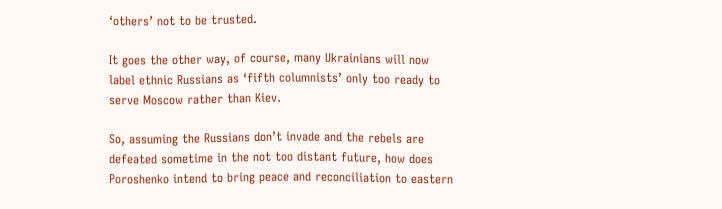‘others’ not to be trusted.

It goes the other way, of course, many Ukrainians will now label ethnic Russians as ‘fifth columnists’ only too ready to serve Moscow rather than Kiev.

So, assuming the Russians don’t invade and the rebels are defeated sometime in the not too distant future, how does Poroshenko intend to bring peace and reconciliation to eastern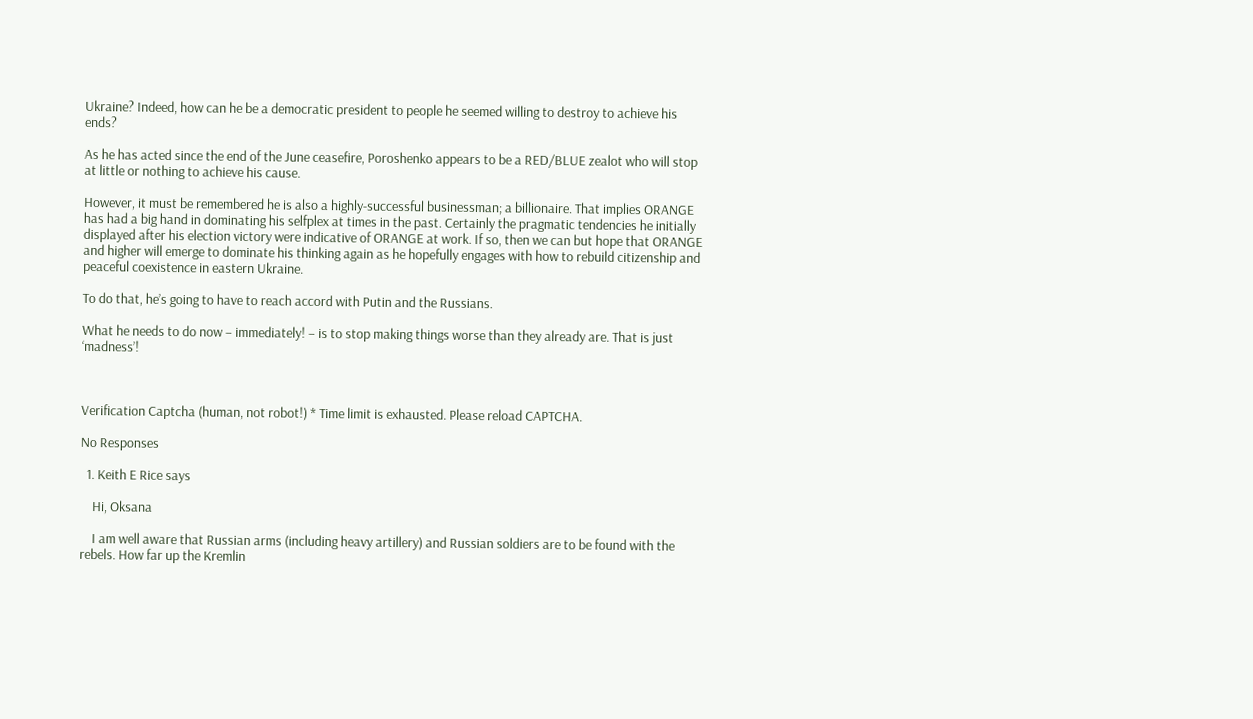Ukraine? Indeed, how can he be a democratic president to people he seemed willing to destroy to achieve his ends?

As he has acted since the end of the June ceasefire, Poroshenko appears to be a RED/BLUE zealot who will stop at little or nothing to achieve his cause.

However, it must be remembered he is also a highly-successful businessman; a billionaire. That implies ORANGE has had a big hand in dominating his selfplex at times in the past. Certainly the pragmatic tendencies he initially displayed after his election victory were indicative of ORANGE at work. If so, then we can but hope that ORANGE and higher will emerge to dominate his thinking again as he hopefully engages with how to rebuild citizenship and peaceful coexistence in eastern Ukraine.

To do that, he’s going to have to reach accord with Putin and the Russians.

What he needs to do now – immediately! – is to stop making things worse than they already are. That is just ‘madness’!



Verification Captcha (human, not robot!) * Time limit is exhausted. Please reload CAPTCHA.

No Responses

  1. Keith E Rice says

    Hi, Oksana

    I am well aware that Russian arms (including heavy artillery) and Russian soldiers are to be found with the rebels. How far up the Kremlin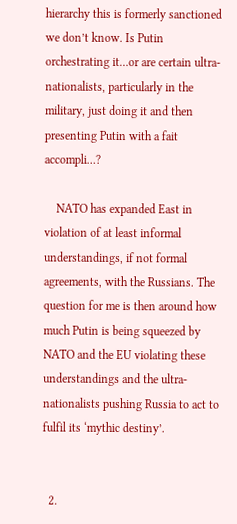hierarchy this is formerly sanctioned we don’t know. Is Putin orchestrating it…or are certain ultra-nationalists, particularly in the military, just doing it and then presenting Putin with a fait accompli…?

    NATO has expanded East in violation of at least informal understandings, if not formal agreements, with the Russians. The question for me is then around how much Putin is being squeezed by NATO and the EU violating these understandings and the ultra-nationalists pushing Russia to act to fulfil its ‘mythic destiny’.


  2.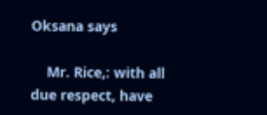Oksana says

    Mr. Rice,: with all due respect, have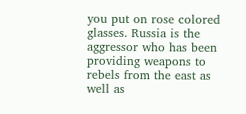you put on rose colored glasses. Russia is the aggressor who has been providing weapons to rebels from the east as well as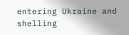entering Ukraine and shelling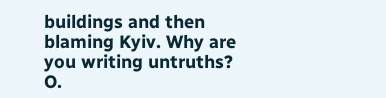buildings and then blaming Kyiv. Why are you writing untruths? O.